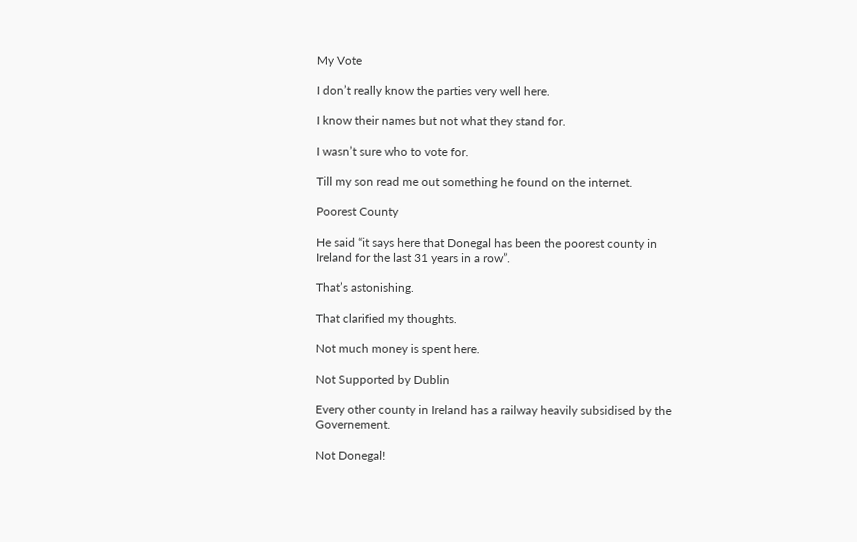My Vote

I don’t really know the parties very well here.

I know their names but not what they stand for.

I wasn’t sure who to vote for.

Till my son read me out something he found on the internet.

Poorest County

He said “it says here that Donegal has been the poorest county in Ireland for the last 31 years in a row”.

That’s astonishing.

That clarified my thoughts.

Not much money is spent here.

Not Supported by Dublin

Every other county in Ireland has a railway heavily subsidised by the Governement.

Not Donegal!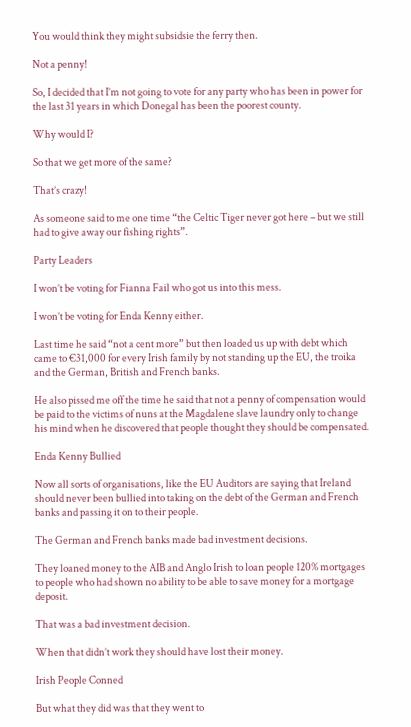You would think they might subsidsie the ferry then.

Not a penny!

So, I decided that I’m not going to vote for any party who has been in power for the last 31 years in which Donegal has been the poorest county.

Why would I?

So that we get more of the same?

That’s crazy!

As someone said to me one time “the Celtic Tiger never got here – but we still had to give away our fishing rights”.

Party Leaders

I won’t be voting for Fianna Fail who got us into this mess.

I won’t be voting for Enda Kenny either.

Last time he said “not a cent more” but then loaded us up with debt which came to €31,000 for every Irish family by not standing up the EU, the troika and the German, British and French banks.

He also pissed me off the time he said that not a penny of compensation would be paid to the victims of nuns at the Magdalene slave laundry only to change his mind when he discovered that people thought they should be compensated.

Enda Kenny Bullied

Now all sorts of organisations, like the EU Auditors are saying that Ireland should never been bullied into taking on the debt of the German and French banks and passing it on to their people.

The German and French banks made bad investment decisions.

They loaned money to the AIB and Anglo Irish to loan people 120% mortgages to people who had shown no ability to be able to save money for a mortgage deposit.

That was a bad investment decision.

When that didn’t work they should have lost their money.

Irish People Conned

But what they did was that they went to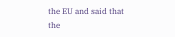the EU and said that the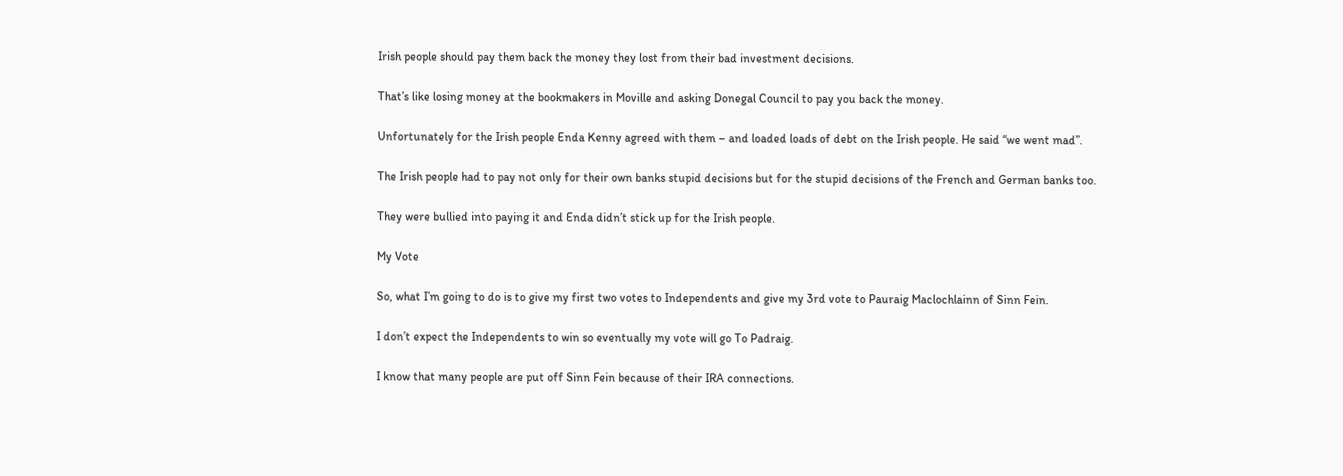Irish people should pay them back the money they lost from their bad investment decisions.

That’s like losing money at the bookmakers in Moville and asking Donegal Council to pay you back the money.

Unfortunately for the Irish people Enda Kenny agreed with them – and loaded loads of debt on the Irish people. He said “we went mad”.

The Irish people had to pay not only for their own banks stupid decisions but for the stupid decisions of the French and German banks too.

They were bullied into paying it and Enda didn’t stick up for the Irish people.

My Vote

So, what I’m going to do is to give my first two votes to Independents and give my 3rd vote to Pauraig Maclochlainn of Sinn Fein.

I don’t expect the Independents to win so eventually my vote will go To Padraig.

I know that many people are put off Sinn Fein because of their IRA connections.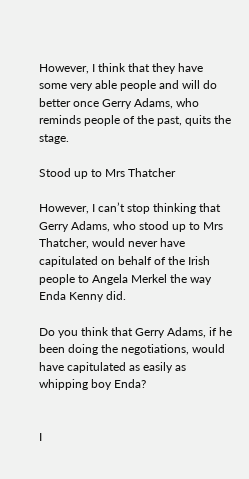However, I think that they have some very able people and will do better once Gerry Adams, who reminds people of the past, quits the stage.

Stood up to Mrs Thatcher

However, I can’t stop thinking that Gerry Adams, who stood up to Mrs Thatcher, would never have capitulated on behalf of the Irish people to Angela Merkel the way Enda Kenny did.

Do you think that Gerry Adams, if he been doing the negotiations, would have capitulated as easily as whipping boy Enda?


I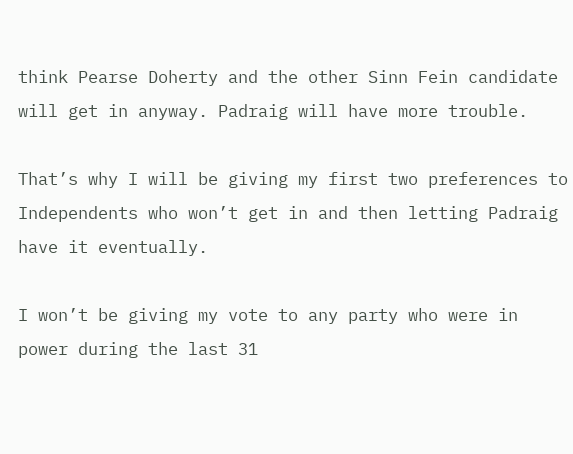think Pearse Doherty and the other Sinn Fein candidate will get in anyway. Padraig will have more trouble.

That’s why I will be giving my first two preferences to Independents who won’t get in and then letting Padraig have it eventually.

I won’t be giving my vote to any party who were in power during the last 31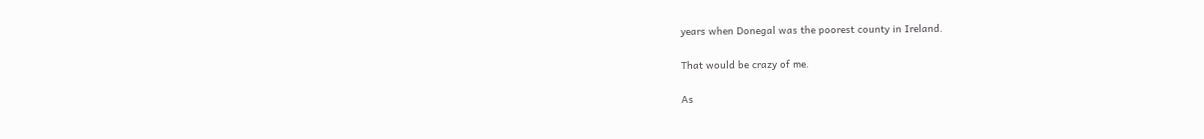years when Donegal was the poorest county in Ireland.

That would be crazy of me.

As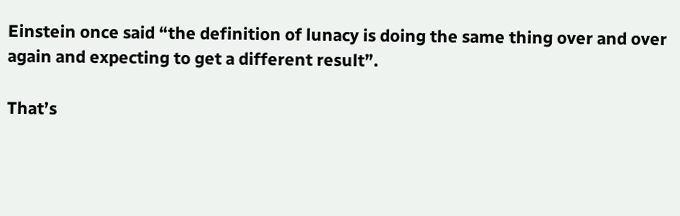Einstein once said “the definition of lunacy is doing the same thing over and over again and expecting to get a different result”.

That’s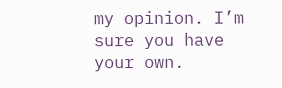my opinion. I’m sure you have your own.